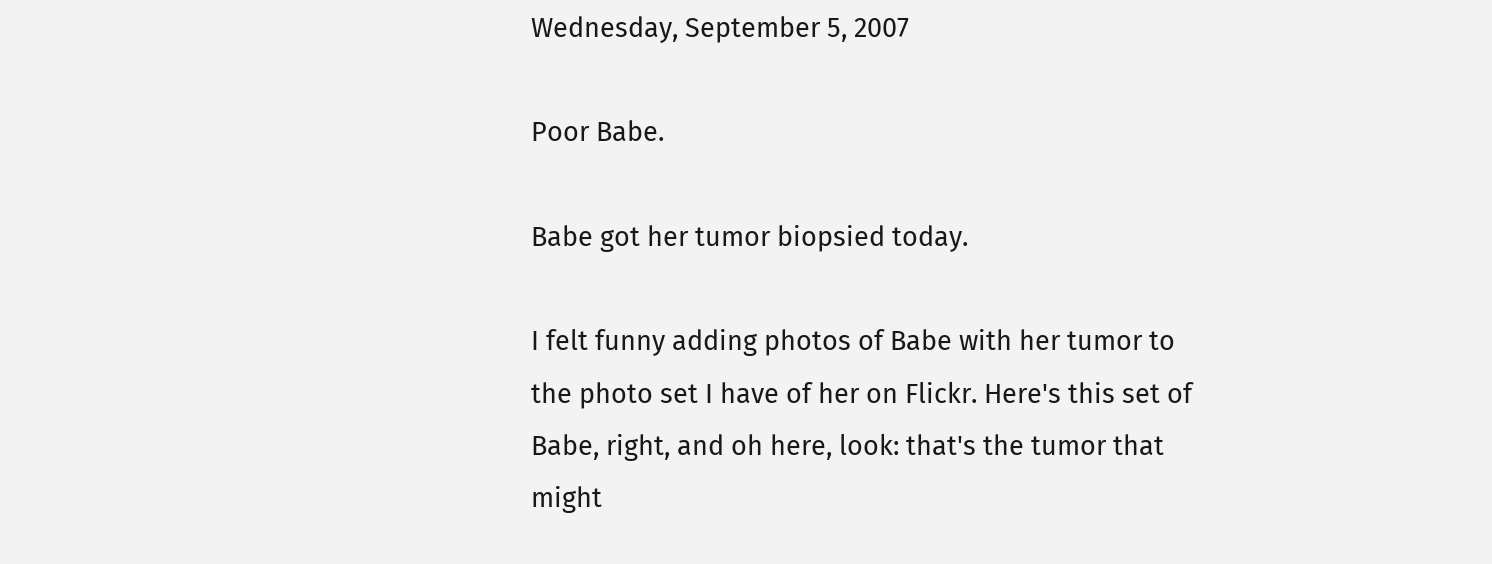Wednesday, September 5, 2007

Poor Babe.

Babe got her tumor biopsied today.

I felt funny adding photos of Babe with her tumor to the photo set I have of her on Flickr. Here's this set of Babe, right, and oh here, look: that's the tumor that might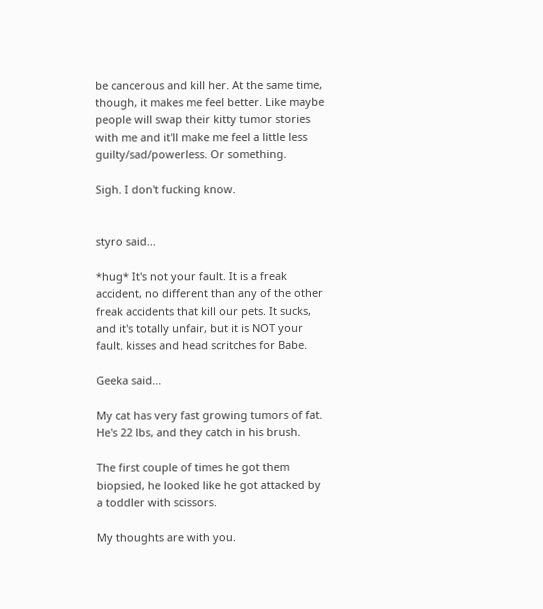be cancerous and kill her. At the same time, though, it makes me feel better. Like maybe people will swap their kitty tumor stories with me and it'll make me feel a little less guilty/sad/powerless. Or something.

Sigh. I don't fucking know.


styro said...

*hug* It's not your fault. It is a freak accident, no different than any of the other freak accidents that kill our pets. It sucks, and it's totally unfair, but it is NOT your fault. kisses and head scritches for Babe.

Geeka said...

My cat has very fast growing tumors of fat. He's 22 lbs, and they catch in his brush.

The first couple of times he got them biopsied, he looked like he got attacked by a toddler with scissors.

My thoughts are with you.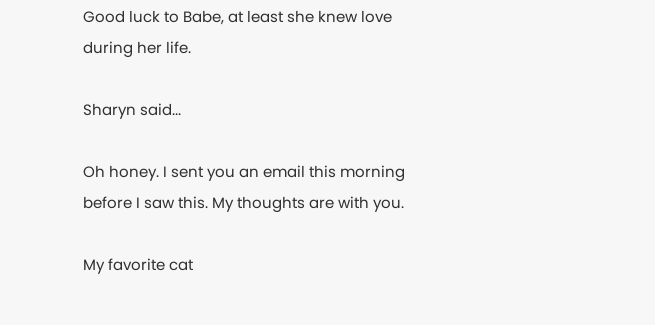Good luck to Babe, at least she knew love during her life.

Sharyn said...

Oh honey. I sent you an email this morning before I saw this. My thoughts are with you.

My favorite cat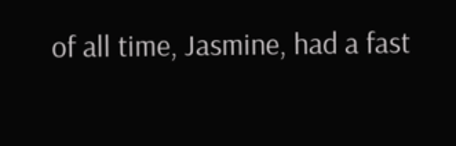of all time, Jasmine, had a fast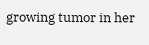growing tumor in her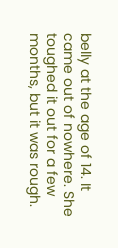belly at the age of 14. It came out of nowhere. She toughed it out for a few months, but it was rough.